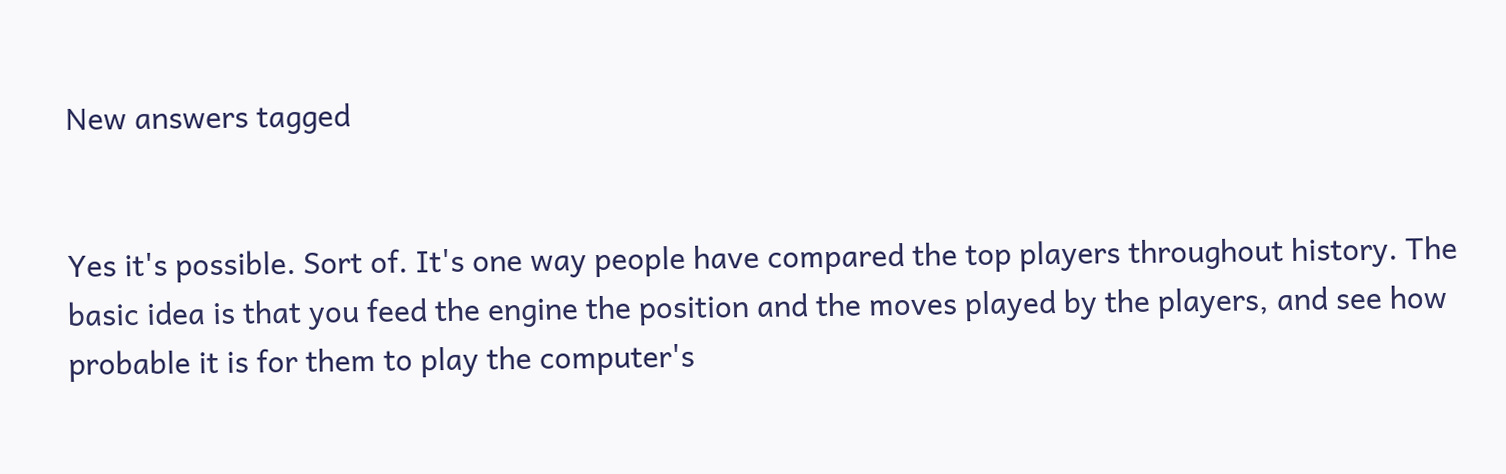New answers tagged


Yes it's possible. Sort of. It's one way people have compared the top players throughout history. The basic idea is that you feed the engine the position and the moves played by the players, and see how probable it is for them to play the computer's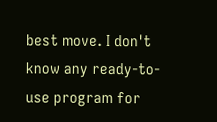best move. I don't know any ready-to-use program for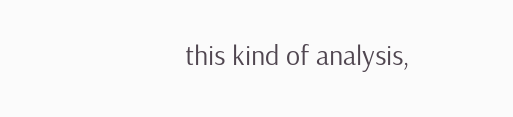this kind of analysis,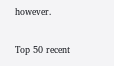however.

Top 50 recent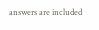answers are included